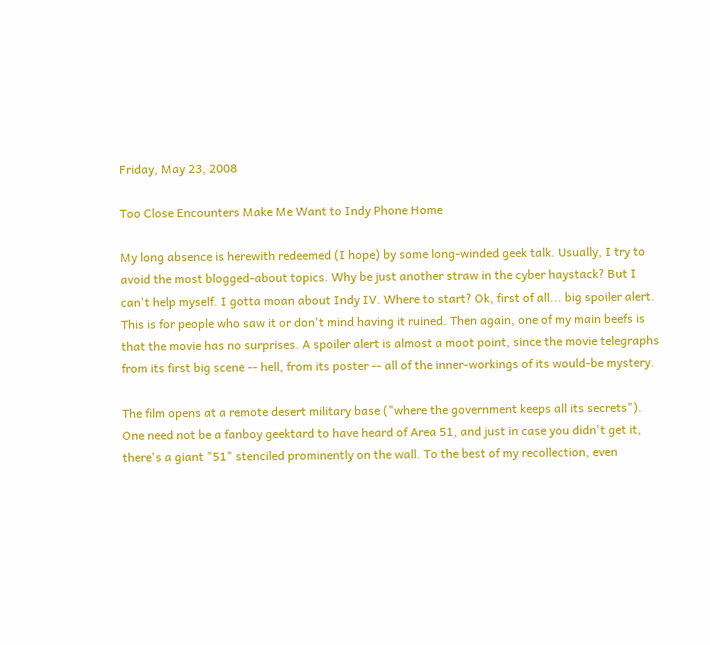Friday, May 23, 2008

Too Close Encounters Make Me Want to Indy Phone Home

My long absence is herewith redeemed (I hope) by some long-winded geek talk. Usually, I try to avoid the most blogged-about topics. Why be just another straw in the cyber haystack? But I can't help myself. I gotta moan about Indy IV. Where to start? Ok, first of all... big spoiler alert. This is for people who saw it or don't mind having it ruined. Then again, one of my main beefs is that the movie has no surprises. A spoiler alert is almost a moot point, since the movie telegraphs from its first big scene -- hell, from its poster -- all of the inner-workings of its would-be mystery.

The film opens at a remote desert military base ("where the government keeps all its secrets"). One need not be a fanboy geektard to have heard of Area 51, and just in case you didn't get it, there's a giant "51" stenciled prominently on the wall. To the best of my recollection, even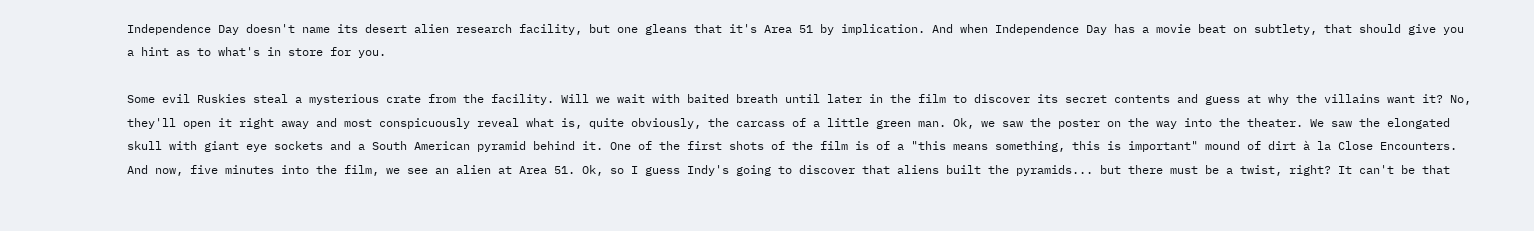Independence Day doesn't name its desert alien research facility, but one gleans that it's Area 51 by implication. And when Independence Day has a movie beat on subtlety, that should give you a hint as to what's in store for you.

Some evil Ruskies steal a mysterious crate from the facility. Will we wait with baited breath until later in the film to discover its secret contents and guess at why the villains want it? No, they'll open it right away and most conspicuously reveal what is, quite obviously, the carcass of a little green man. Ok, we saw the poster on the way into the theater. We saw the elongated skull with giant eye sockets and a South American pyramid behind it. One of the first shots of the film is of a "this means something, this is important" mound of dirt à la Close Encounters. And now, five minutes into the film, we see an alien at Area 51. Ok, so I guess Indy's going to discover that aliens built the pyramids... but there must be a twist, right? It can't be that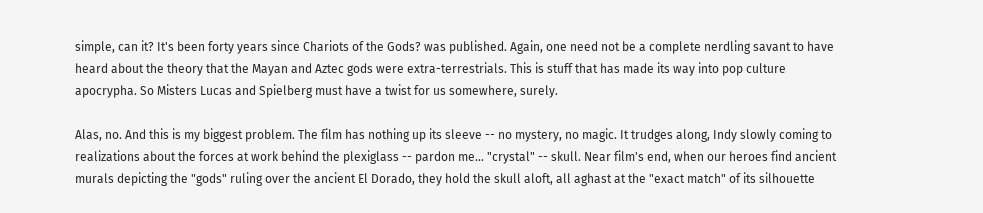simple, can it? It's been forty years since Chariots of the Gods? was published. Again, one need not be a complete nerdling savant to have heard about the theory that the Mayan and Aztec gods were extra-terrestrials. This is stuff that has made its way into pop culture apocrypha. So Misters Lucas and Spielberg must have a twist for us somewhere, surely.

Alas, no. And this is my biggest problem. The film has nothing up its sleeve -- no mystery, no magic. It trudges along, Indy slowly coming to realizations about the forces at work behind the plexiglass -- pardon me... "crystal" -- skull. Near film's end, when our heroes find ancient murals depicting the "gods" ruling over the ancient El Dorado, they hold the skull aloft, all aghast at the "exact match" of its silhouette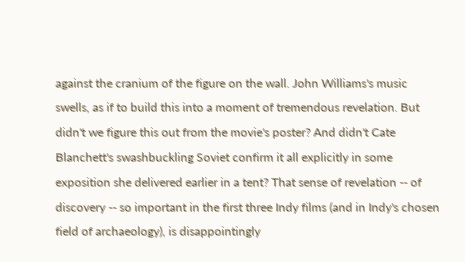against the cranium of the figure on the wall. John Williams's music swells, as if to build this into a moment of tremendous revelation. But didn't we figure this out from the movie's poster? And didn't Cate Blanchett's swashbuckling Soviet confirm it all explicitly in some exposition she delivered earlier in a tent? That sense of revelation -- of discovery -- so important in the first three Indy films (and in Indy's chosen field of archaeology), is disappointingly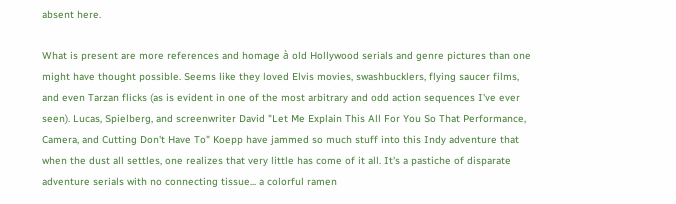absent here.

What is present are more references and homage à old Hollywood serials and genre pictures than one might have thought possible. Seems like they loved Elvis movies, swashbucklers, flying saucer films, and even Tarzan flicks (as is evident in one of the most arbitrary and odd action sequences I've ever seen). Lucas, Spielberg, and screenwriter David "Let Me Explain This All For You So That Performance, Camera, and Cutting Don't Have To" Koepp have jammed so much stuff into this Indy adventure that when the dust all settles, one realizes that very little has come of it all. It's a pastiche of disparate adventure serials with no connecting tissue... a colorful ramen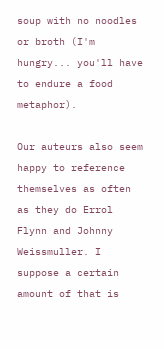soup with no noodles or broth (I'm hungry... you'll have to endure a food metaphor).

Our auteurs also seem happy to reference themselves as often as they do Errol Flynn and Johnny Weissmuller. I suppose a certain amount of that is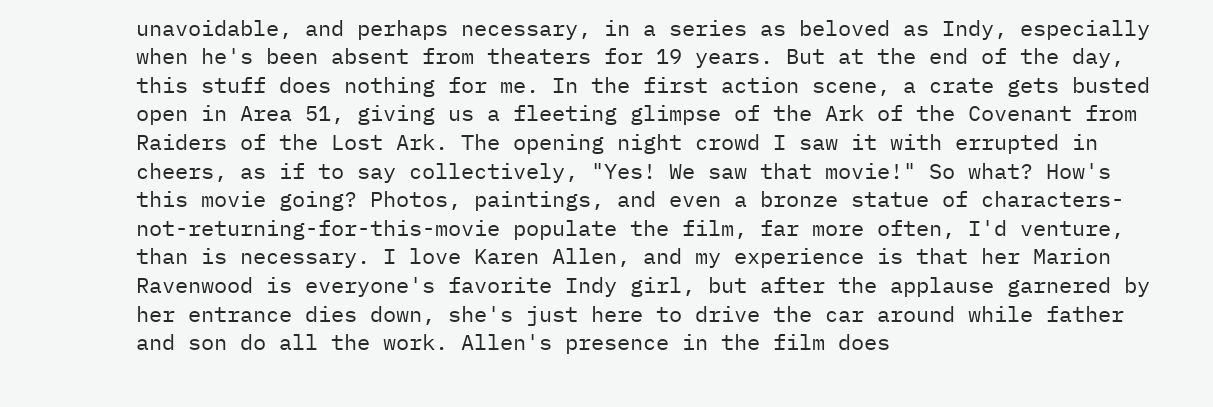unavoidable, and perhaps necessary, in a series as beloved as Indy, especially when he's been absent from theaters for 19 years. But at the end of the day, this stuff does nothing for me. In the first action scene, a crate gets busted open in Area 51, giving us a fleeting glimpse of the Ark of the Covenant from Raiders of the Lost Ark. The opening night crowd I saw it with errupted in cheers, as if to say collectively, "Yes! We saw that movie!" So what? How's this movie going? Photos, paintings, and even a bronze statue of characters-not-returning-for-this-movie populate the film, far more often, I'd venture, than is necessary. I love Karen Allen, and my experience is that her Marion Ravenwood is everyone's favorite Indy girl, but after the applause garnered by her entrance dies down, she's just here to drive the car around while father and son do all the work. Allen's presence in the film does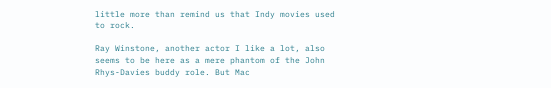little more than remind us that Indy movies used to rock.

Ray Winstone, another actor I like a lot, also seems to be here as a mere phantom of the John Rhys-Davies buddy role. But Mac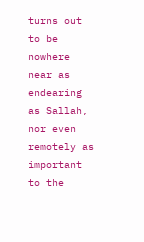turns out to be nowhere near as endearing as Sallah, nor even remotely as important to the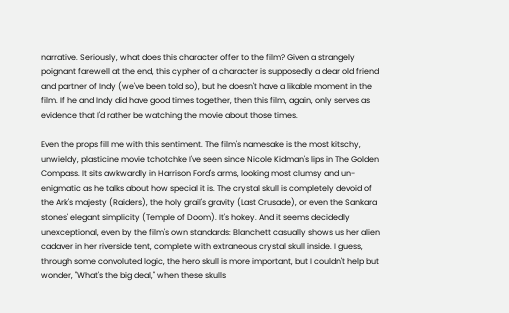narrative. Seriously, what does this character offer to the film? Given a strangely poignant farewell at the end, this cypher of a character is supposedly a dear old friend and partner of Indy (we've been told so), but he doesn't have a likable moment in the film. If he and Indy did have good times together, then this film, again, only serves as evidence that I'd rather be watching the movie about those times.

Even the props fill me with this sentiment. The film's namesake is the most kitschy, unwieldy, plasticine movie tchotchke I've seen since Nicole Kidman's lips in The Golden Compass. It sits awkwardly in Harrison Ford's arms, looking most clumsy and un-enigmatic as he talks about how special it is. The crystal skull is completely devoid of the Ark's majesty (Raiders), the holy grail's gravity (Last Crusade), or even the Sankara stones' elegant simplicity (Temple of Doom). It's hokey. And it seems decidedly unexceptional, even by the film's own standards: Blanchett casually shows us her alien cadaver in her riverside tent, complete with extraneous crystal skull inside. I guess, through some convoluted logic, the hero skull is more important, but I couldn't help but wonder, "What's the big deal," when these skulls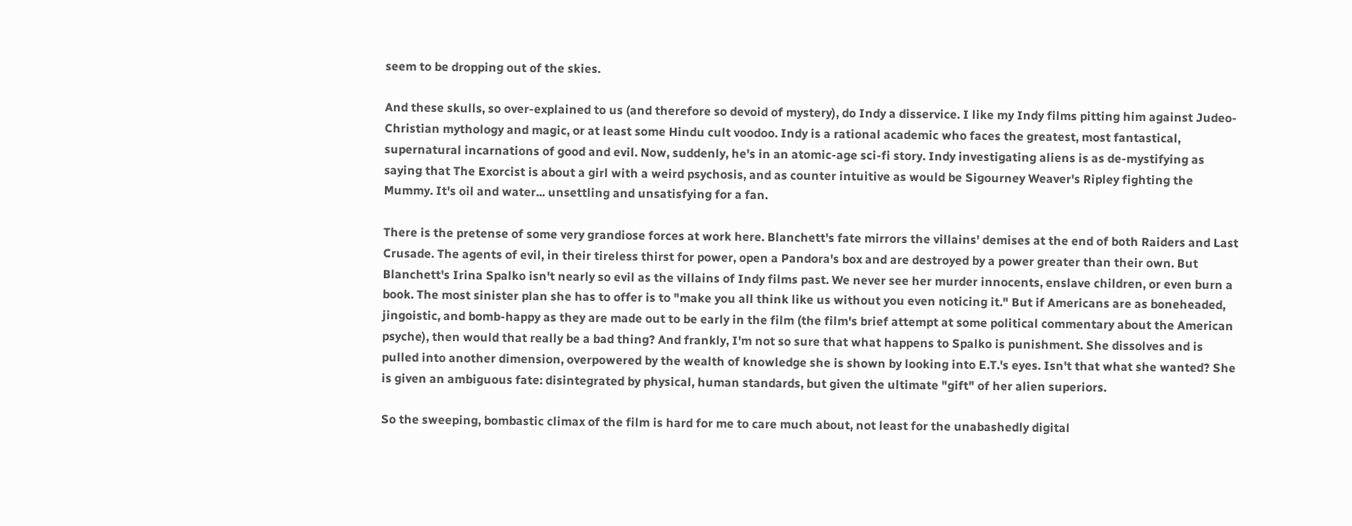seem to be dropping out of the skies.

And these skulls, so over-explained to us (and therefore so devoid of mystery), do Indy a disservice. I like my Indy films pitting him against Judeo-Christian mythology and magic, or at least some Hindu cult voodoo. Indy is a rational academic who faces the greatest, most fantastical, supernatural incarnations of good and evil. Now, suddenly, he's in an atomic-age sci-fi story. Indy investigating aliens is as de-mystifying as saying that The Exorcist is about a girl with a weird psychosis, and as counter intuitive as would be Sigourney Weaver's Ripley fighting the Mummy. It's oil and water... unsettling and unsatisfying for a fan.

There is the pretense of some very grandiose forces at work here. Blanchett's fate mirrors the villains' demises at the end of both Raiders and Last Crusade. The agents of evil, in their tireless thirst for power, open a Pandora's box and are destroyed by a power greater than their own. But Blanchett's Irina Spalko isn't nearly so evil as the villains of Indy films past. We never see her murder innocents, enslave children, or even burn a book. The most sinister plan she has to offer is to "make you all think like us without you even noticing it." But if Americans are as boneheaded, jingoistic, and bomb-happy as they are made out to be early in the film (the film's brief attempt at some political commentary about the American psyche), then would that really be a bad thing? And frankly, I'm not so sure that what happens to Spalko is punishment. She dissolves and is pulled into another dimension, overpowered by the wealth of knowledge she is shown by looking into E.T.'s eyes. Isn't that what she wanted? She is given an ambiguous fate: disintegrated by physical, human standards, but given the ultimate "gift" of her alien superiors.

So the sweeping, bombastic climax of the film is hard for me to care much about, not least for the unabashedly digital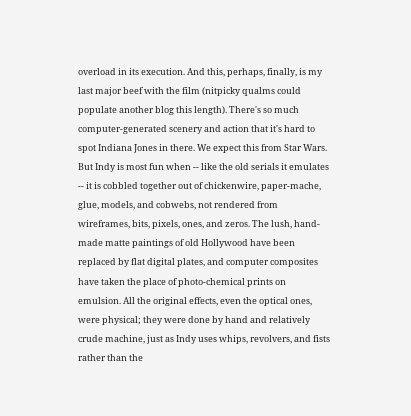overload in its execution. And this, perhaps, finally, is my last major beef with the film (nitpicky qualms could populate another blog this length). There's so much computer-generated scenery and action that it's hard to spot Indiana Jones in there. We expect this from Star Wars. But Indy is most fun when -- like the old serials it emulates -- it is cobbled together out of chickenwire, paper-mache, glue, models, and cobwebs, not rendered from wireframes, bits, pixels, ones, and zeros. The lush, hand-made matte paintings of old Hollywood have been replaced by flat digital plates, and computer composites have taken the place of photo-chemical prints on emulsion. All the original effects, even the optical ones, were physical; they were done by hand and relatively crude machine, just as Indy uses whips, revolvers, and fists rather than the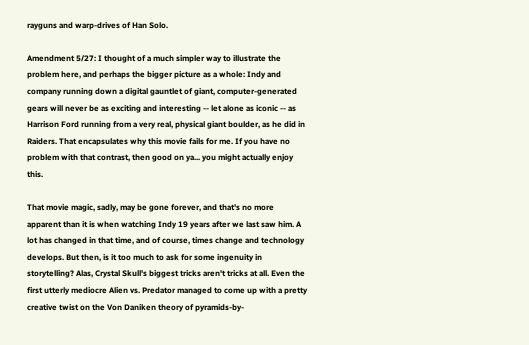rayguns and warp-drives of Han Solo.

Amendment 5/27: I thought of a much simpler way to illustrate the problem here, and perhaps the bigger picture as a whole: Indy and company running down a digital gauntlet of giant, computer-generated gears will never be as exciting and interesting -- let alone as iconic -- as Harrison Ford running from a very real, physical giant boulder, as he did in Raiders. That encapsulates why this movie fails for me. If you have no problem with that contrast, then good on ya... you might actually enjoy this.

That movie magic, sadly, may be gone forever, and that's no more apparent than it is when watching Indy 19 years after we last saw him. A lot has changed in that time, and of course, times change and technology develops. But then, is it too much to ask for some ingenuity in storytelling? Alas, Crystal Skull's biggest tricks aren't tricks at all. Even the first utterly mediocre Alien vs. Predator managed to come up with a pretty creative twist on the Von Daniken theory of pyramids-by-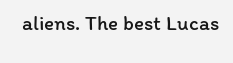aliens. The best Lucas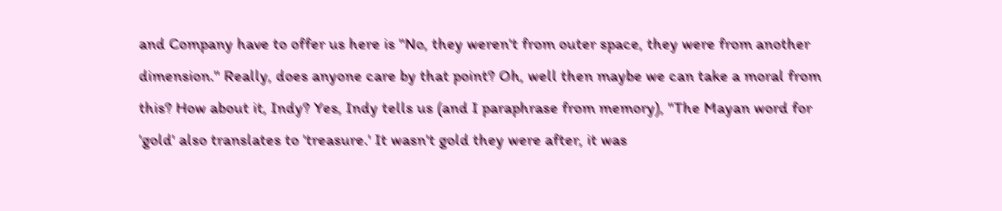and Company have to offer us here is "No, they weren't from outer space, they were from another dimension." Really, does anyone care by that point? Oh, well then maybe we can take a moral from this? How about it, Indy? Yes, Indy tells us (and I paraphrase from memory), "The Mayan word for 'gold' also translates to 'treasure.' It wasn't gold they were after, it was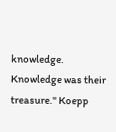knowledge. Knowledge was their treasure." Koepp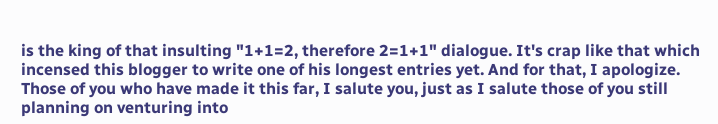is the king of that insulting "1+1=2, therefore 2=1+1" dialogue. It's crap like that which incensed this blogger to write one of his longest entries yet. And for that, I apologize. Those of you who have made it this far, I salute you, just as I salute those of you still planning on venturing into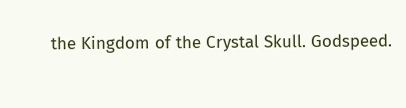the Kingdom of the Crystal Skull. Godspeed.